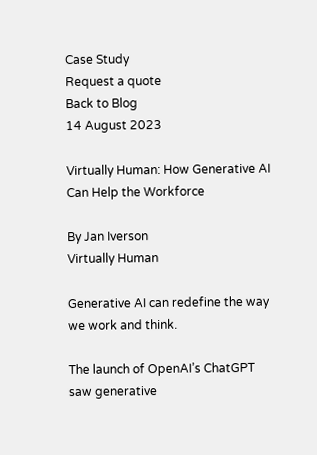Case Study
Request a quote
Back to Blog
14 August 2023

Virtually Human: How Generative AI Can Help the Workforce

By Jan Iverson
Virtually Human

Generative AI can redefine the way we work and think.

The launch of OpenAI’s ChatGPT saw generative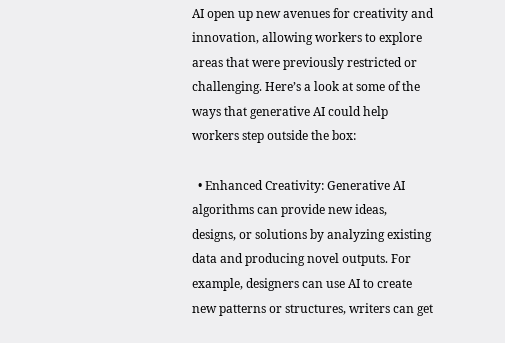AI open up new avenues for creativity and innovation, allowing workers to explore areas that were previously restricted or challenging. Here’s a look at some of the ways that generative AI could help workers step outside the box:

  • Enhanced Creativity: Generative AI algorithms can provide new ideas, designs, or solutions by analyzing existing data and producing novel outputs. For example, designers can use AI to create new patterns or structures, writers can get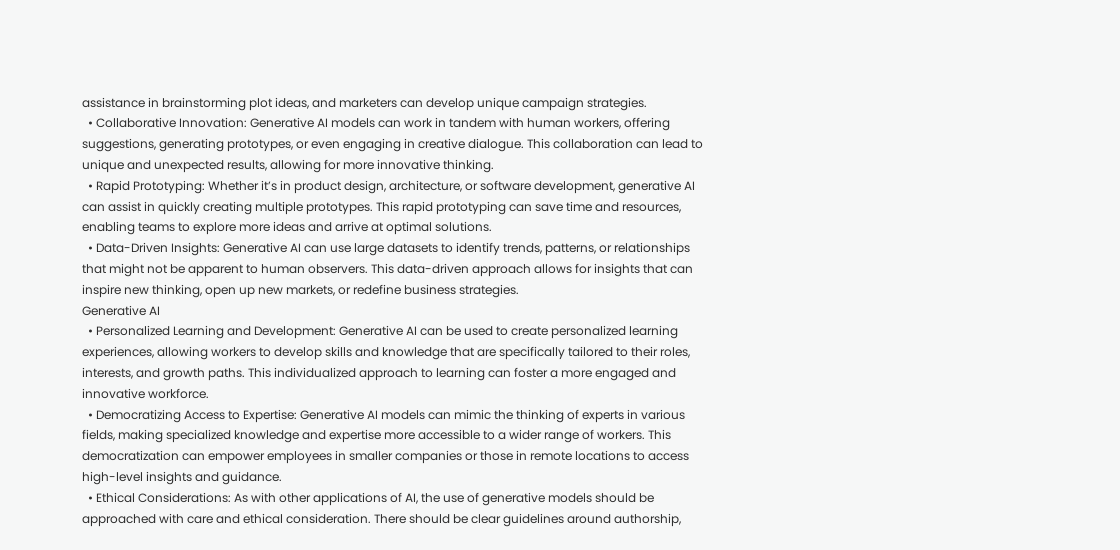assistance in brainstorming plot ideas, and marketers can develop unique campaign strategies.
  • Collaborative Innovation: Generative AI models can work in tandem with human workers, offering suggestions, generating prototypes, or even engaging in creative dialogue. This collaboration can lead to unique and unexpected results, allowing for more innovative thinking.
  • Rapid Prototyping: Whether it’s in product design, architecture, or software development, generative AI can assist in quickly creating multiple prototypes. This rapid prototyping can save time and resources, enabling teams to explore more ideas and arrive at optimal solutions.
  • Data-Driven Insights: Generative AI can use large datasets to identify trends, patterns, or relationships that might not be apparent to human observers. This data-driven approach allows for insights that can inspire new thinking, open up new markets, or redefine business strategies.
Generative AI
  • Personalized Learning and Development: Generative AI can be used to create personalized learning experiences, allowing workers to develop skills and knowledge that are specifically tailored to their roles, interests, and growth paths. This individualized approach to learning can foster a more engaged and innovative workforce.
  • Democratizing Access to Expertise: Generative AI models can mimic the thinking of experts in various fields, making specialized knowledge and expertise more accessible to a wider range of workers. This democratization can empower employees in smaller companies or those in remote locations to access high-level insights and guidance.
  • Ethical Considerations: As with other applications of AI, the use of generative models should be approached with care and ethical consideration. There should be clear guidelines around authorship,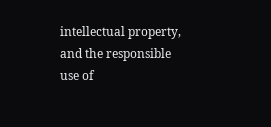intellectual property, and the responsible use of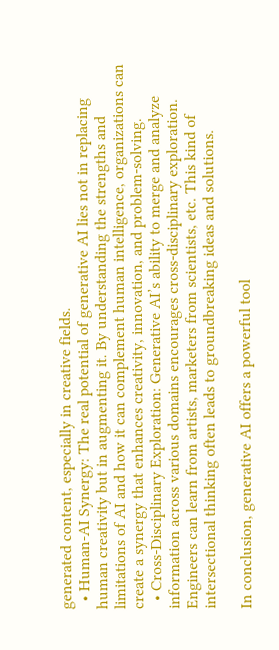generated content, especially in creative fields.
  • Human-AI Synergy: The real potential of generative AI lies not in replacing human creativity but in augmenting it. By understanding the strengths and limitations of AI and how it can complement human intelligence, organizations can create a synergy that enhances creativity, innovation, and problem-solving.
  • Cross-Disciplinary Exploration: Generative AI’s ability to merge and analyze information across various domains encourages cross-disciplinary exploration. Engineers can learn from artists, marketers from scientists, etc. This kind of intersectional thinking often leads to groundbreaking ideas and solutions.

In conclusion, generative AI offers a powerful tool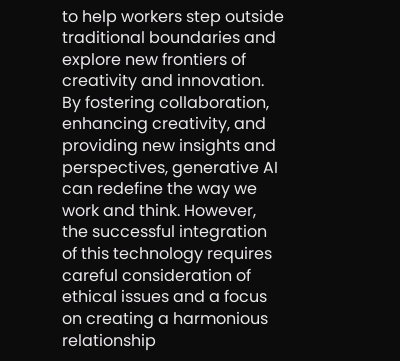to help workers step outside traditional boundaries and explore new frontiers of creativity and innovation. By fostering collaboration, enhancing creativity, and providing new insights and perspectives, generative AI can redefine the way we work and think. However, the successful integration of this technology requires careful consideration of ethical issues and a focus on creating a harmonious relationship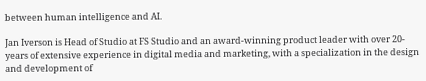between human intelligence and AI.

Jan Iverson is Head of Studio at FS Studio and an award-winning product leader with over 20-years of extensive experience in digital media and marketing, with a specialization in the design and development of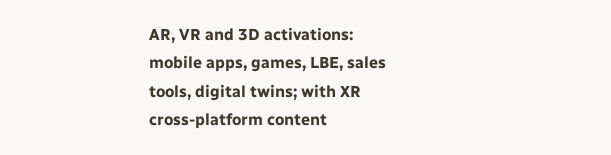AR, VR and 3D activations: mobile apps, games, LBE, sales tools, digital twins; with XR cross-platform content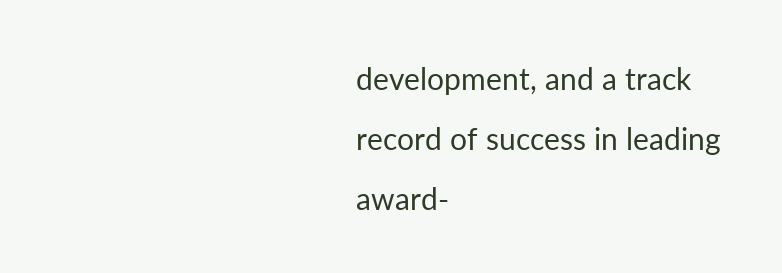development, and a track record of success in leading award-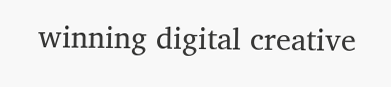winning digital creative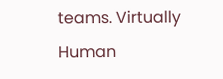teams. Virtually Human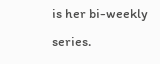is her bi-weekly series.